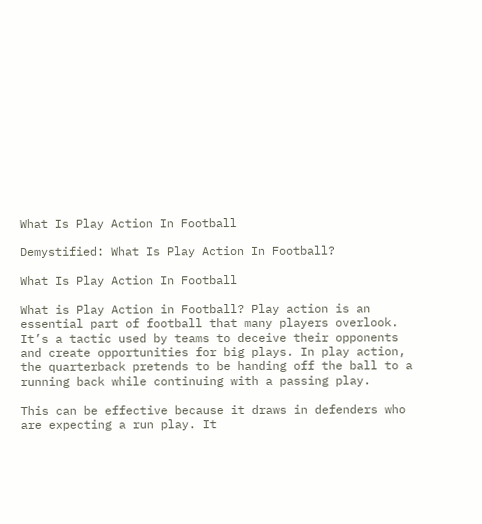What Is Play Action In Football

Demystified: What Is Play Action In Football?

What Is Play Action In Football

What is Play Action in Football? Play action is an essential part of football that many players overlook. It’s a tactic used by teams to deceive their opponents and create opportunities for big plays. In play action, the quarterback pretends to be handing off the ball to a running back while continuing with a passing play.

This can be effective because it draws in defenders who are expecting a run play. It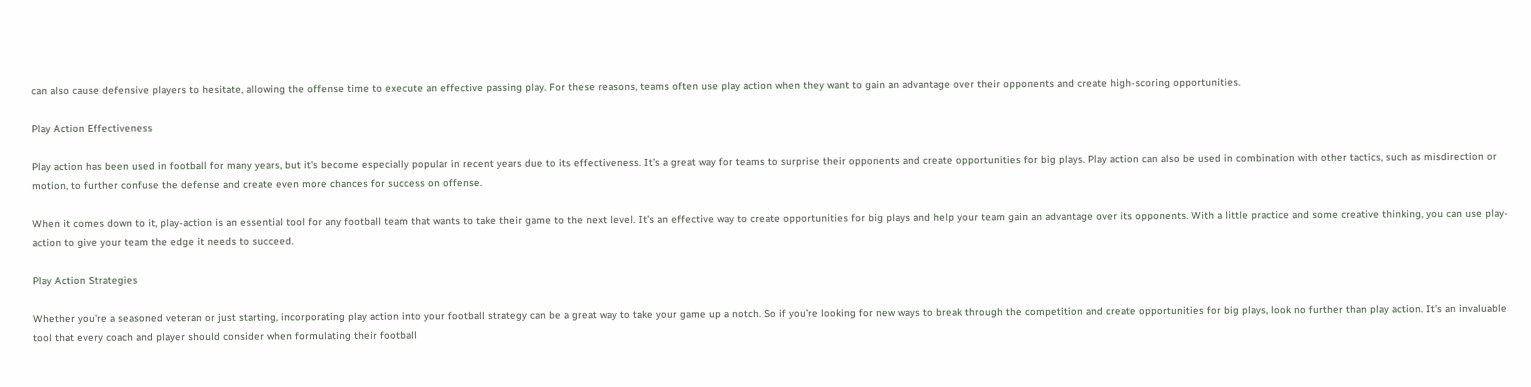can also cause defensive players to hesitate, allowing the offense time to execute an effective passing play. For these reasons, teams often use play action when they want to gain an advantage over their opponents and create high-scoring opportunities.

Play Action Effectiveness

Play action has been used in football for many years, but it’s become especially popular in recent years due to its effectiveness. It’s a great way for teams to surprise their opponents and create opportunities for big plays. Play action can also be used in combination with other tactics, such as misdirection or motion, to further confuse the defense and create even more chances for success on offense.

When it comes down to it, play-action is an essential tool for any football team that wants to take their game to the next level. It’s an effective way to create opportunities for big plays and help your team gain an advantage over its opponents. With a little practice and some creative thinking, you can use play-action to give your team the edge it needs to succeed.

Play Action Strategies

Whether you’re a seasoned veteran or just starting, incorporating play action into your football strategy can be a great way to take your game up a notch. So if you’re looking for new ways to break through the competition and create opportunities for big plays, look no further than play action. It’s an invaluable tool that every coach and player should consider when formulating their football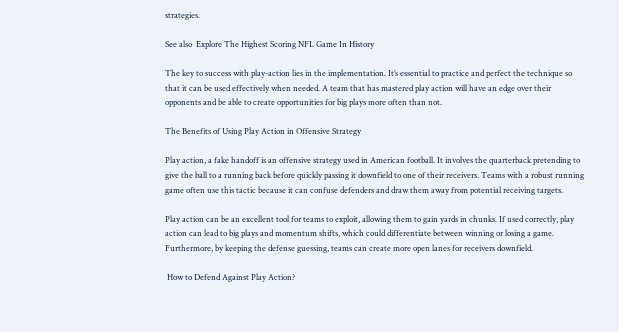strategies.

See also  Explore The Highest Scoring NFL Game In History

The key to success with play-action lies in the implementation. It’s essential to practice and perfect the technique so that it can be used effectively when needed. A team that has mastered play action will have an edge over their opponents and be able to create opportunities for big plays more often than not.

The Benefits of Using Play Action in Offensive Strategy

Play action, a fake handoff is an offensive strategy used in American football. It involves the quarterback pretending to give the ball to a running back before quickly passing it downfield to one of their receivers. Teams with a robust running game often use this tactic because it can confuse defenders and draw them away from potential receiving targets.

Play action can be an excellent tool for teams to exploit, allowing them to gain yards in chunks. If used correctly, play action can lead to big plays and momentum shifts, which could differentiate between winning or losing a game. Furthermore, by keeping the defense guessing, teams can create more open lanes for receivers downfield.

 How to Defend Against Play Action?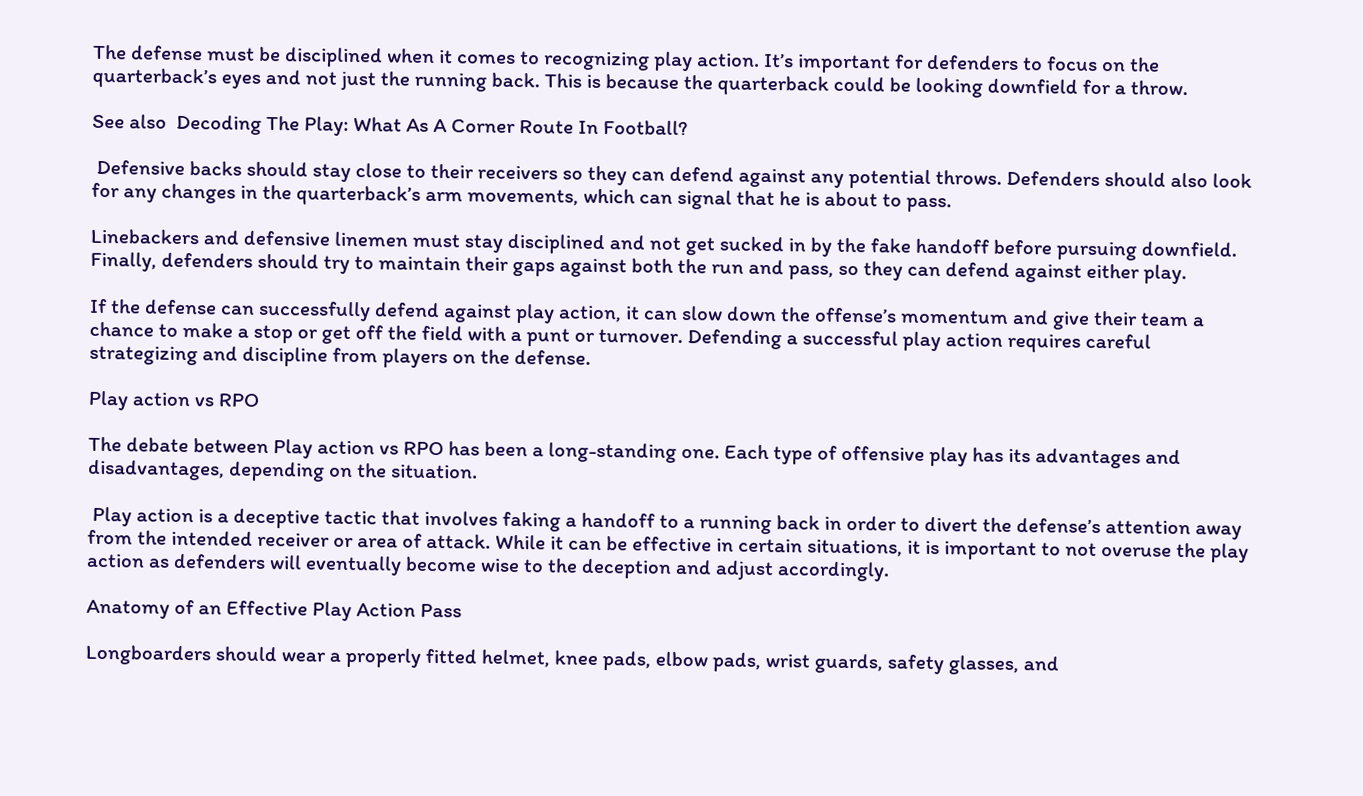The defense must be disciplined when it comes to recognizing play action. It’s important for defenders to focus on the quarterback’s eyes and not just the running back. This is because the quarterback could be looking downfield for a throw.

See also  Decoding The Play: What As A Corner Route In Football?

 Defensive backs should stay close to their receivers so they can defend against any potential throws. Defenders should also look for any changes in the quarterback’s arm movements, which can signal that he is about to pass.

Linebackers and defensive linemen must stay disciplined and not get sucked in by the fake handoff before pursuing downfield. Finally, defenders should try to maintain their gaps against both the run and pass, so they can defend against either play.

If the defense can successfully defend against play action, it can slow down the offense’s momentum and give their team a chance to make a stop or get off the field with a punt or turnover. Defending a successful play action requires careful strategizing and discipline from players on the defense.

Play action vs RPO

The debate between Play action vs RPO has been a long-standing one. Each type of offensive play has its advantages and disadvantages, depending on the situation.

 Play action is a deceptive tactic that involves faking a handoff to a running back in order to divert the defense’s attention away from the intended receiver or area of attack. While it can be effective in certain situations, it is important to not overuse the play action as defenders will eventually become wise to the deception and adjust accordingly.

Anatomy of an Effective Play Action Pass

Longboarders should wear a properly fitted helmet, knee pads, elbow pads, wrist guards, safety glasses, and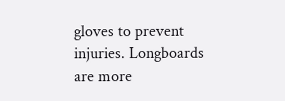gloves to prevent injuries. Longboards are more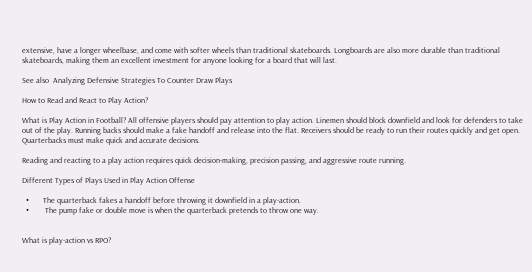extensive, have a longer wheelbase, and come with softer wheels than traditional skateboards. Longboards are also more durable than traditional skateboards, making them an excellent investment for anyone looking for a board that will last.

See also  Analyzing Defensive Strategies To Counter Draw Plays

How to Read and React to Play Action?

What is Play Action in Football? All offensive players should pay attention to play action. Linemen should block downfield and look for defenders to take out of the play. Running backs should make a fake handoff and release into the flat. Receivers should be ready to run their routes quickly and get open. Quarterbacks must make quick and accurate decisions.

Reading and reacting to a play action requires quick decision-making, precision passing, and aggressive route running.

Different Types of Plays Used in Play Action Offense

  •       The quarterback fakes a handoff before throwing it downfield in a play-action.
  •        The pump fake or double move is when the quarterback pretends to throw one way.


What is play-action vs RPO?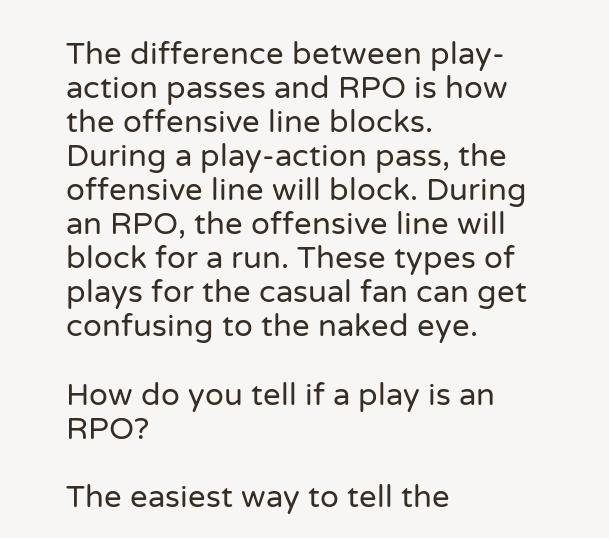The difference between play-action passes and RPO is how the offensive line blocks. During a play-action pass, the offensive line will block. During an RPO, the offensive line will block for a run. These types of plays for the casual fan can get confusing to the naked eye.

How do you tell if a play is an RPO?

The easiest way to tell the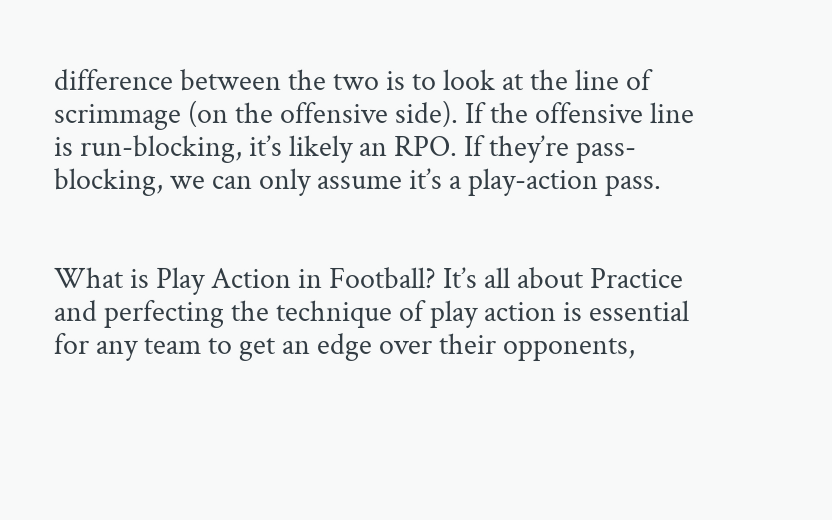difference between the two is to look at the line of scrimmage (on the offensive side). If the offensive line is run-blocking, it’s likely an RPO. If they’re pass-blocking, we can only assume it’s a play-action pass.


What is Play Action in Football? It’s all about Practice and perfecting the technique of play action is essential for any team to get an edge over their opponents,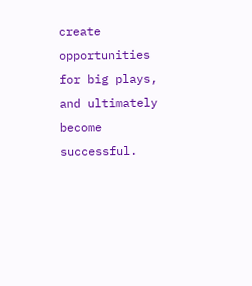create opportunities for big plays, and ultimately become successful.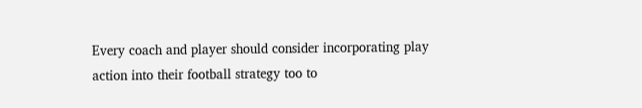Every coach and player should consider incorporating play action into their football strategy too to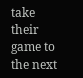take their game to the next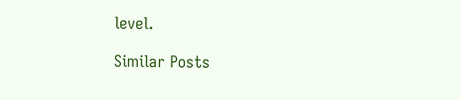level.

Similar Posts